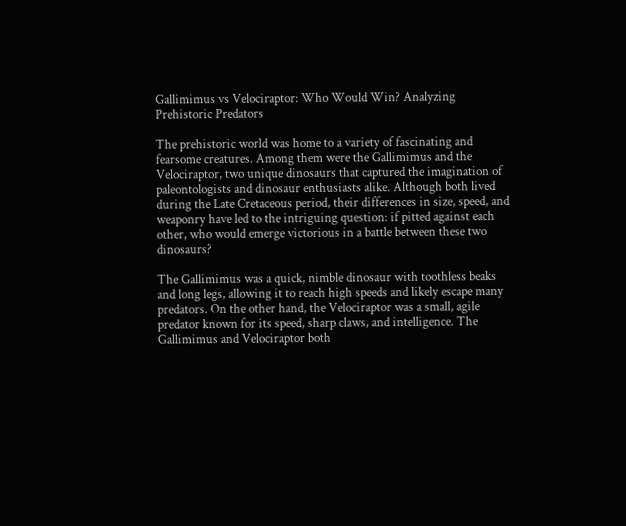Gallimimus vs Velociraptor: Who Would Win? Analyzing Prehistoric Predators

The prehistoric world was home to a variety of fascinating and fearsome creatures. Among them were the Gallimimus and the Velociraptor, two unique dinosaurs that captured the imagination of paleontologists and dinosaur enthusiasts alike. Although both lived during the Late Cretaceous period, their differences in size, speed, and weaponry have led to the intriguing question: if pitted against each other, who would emerge victorious in a battle between these two dinosaurs?

The Gallimimus was a quick, nimble dinosaur with toothless beaks and long legs, allowing it to reach high speeds and likely escape many predators. On the other hand, the Velociraptor was a small, agile predator known for its speed, sharp claws, and intelligence. The Gallimimus and Velociraptor both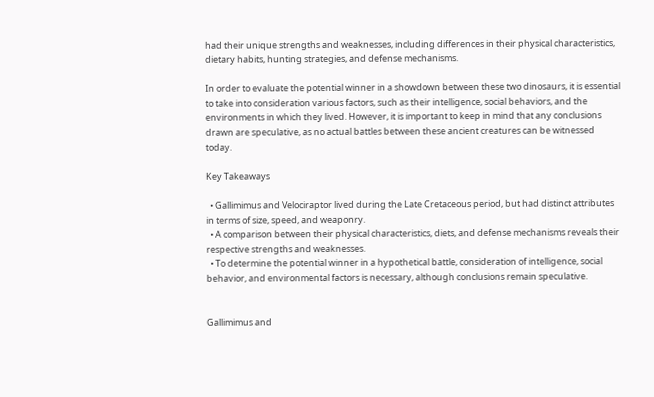had their unique strengths and weaknesses, including differences in their physical characteristics, dietary habits, hunting strategies, and defense mechanisms.

In order to evaluate the potential winner in a showdown between these two dinosaurs, it is essential to take into consideration various factors, such as their intelligence, social behaviors, and the environments in which they lived. However, it is important to keep in mind that any conclusions drawn are speculative, as no actual battles between these ancient creatures can be witnessed today.

Key Takeaways

  • Gallimimus and Velociraptor lived during the Late Cretaceous period, but had distinct attributes in terms of size, speed, and weaponry.
  • A comparison between their physical characteristics, diets, and defense mechanisms reveals their respective strengths and weaknesses.
  • To determine the potential winner in a hypothetical battle, consideration of intelligence, social behavior, and environmental factors is necessary, although conclusions remain speculative.


Gallimimus and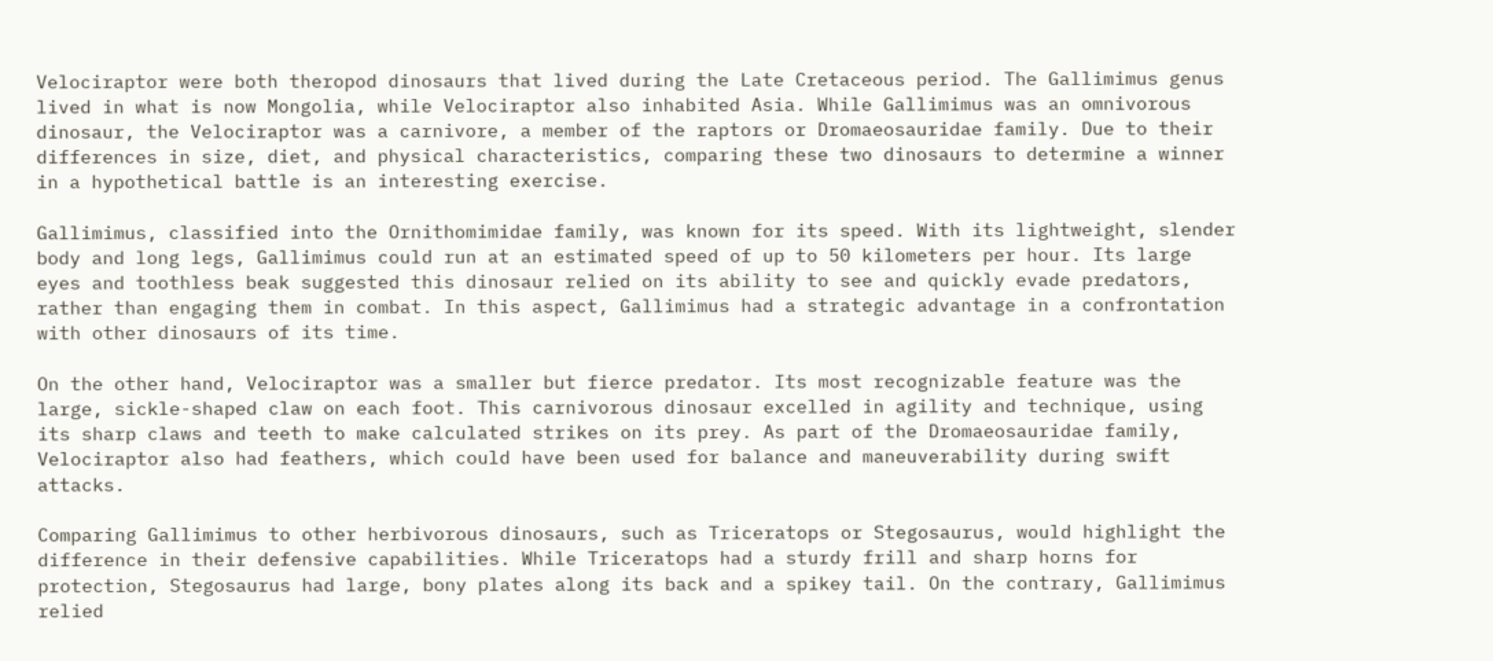Velociraptor were both theropod dinosaurs that lived during the Late Cretaceous period. The Gallimimus genus lived in what is now Mongolia, while Velociraptor also inhabited Asia. While Gallimimus was an omnivorous dinosaur, the Velociraptor was a carnivore, a member of the raptors or Dromaeosauridae family. Due to their differences in size, diet, and physical characteristics, comparing these two dinosaurs to determine a winner in a hypothetical battle is an interesting exercise.

Gallimimus, classified into the Ornithomimidae family, was known for its speed. With its lightweight, slender body and long legs, Gallimimus could run at an estimated speed of up to 50 kilometers per hour. Its large eyes and toothless beak suggested this dinosaur relied on its ability to see and quickly evade predators, rather than engaging them in combat. In this aspect, Gallimimus had a strategic advantage in a confrontation with other dinosaurs of its time.

On the other hand, Velociraptor was a smaller but fierce predator. Its most recognizable feature was the large, sickle-shaped claw on each foot. This carnivorous dinosaur excelled in agility and technique, using its sharp claws and teeth to make calculated strikes on its prey. As part of the Dromaeosauridae family, Velociraptor also had feathers, which could have been used for balance and maneuverability during swift attacks.

Comparing Gallimimus to other herbivorous dinosaurs, such as Triceratops or Stegosaurus, would highlight the difference in their defensive capabilities. While Triceratops had a sturdy frill and sharp horns for protection, Stegosaurus had large, bony plates along its back and a spikey tail. On the contrary, Gallimimus relied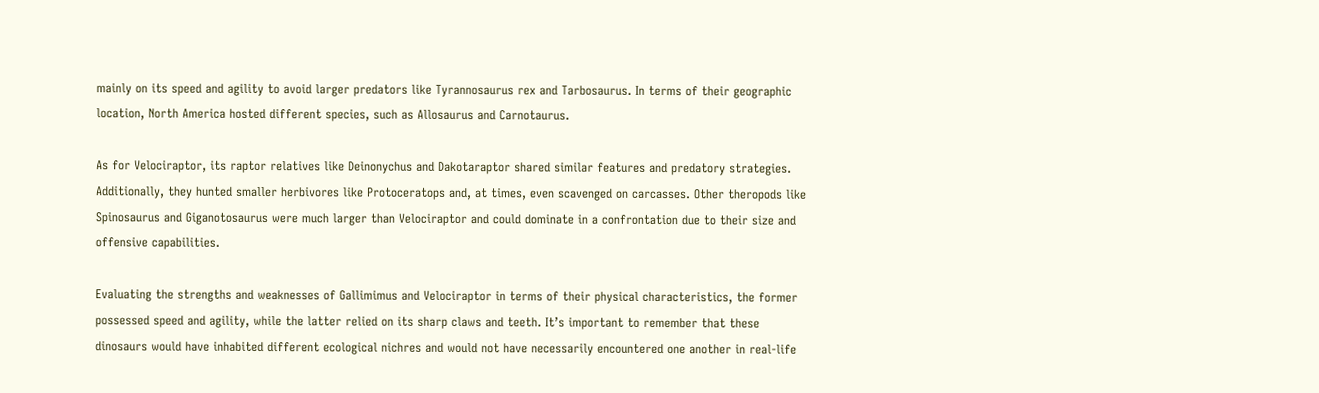mainly on its speed and agility to avoid larger predators like Tyrannosaurus rex and Tarbosaurus. In terms of their geographic location, North America hosted different species, such as Allosaurus and Carnotaurus.

As for Velociraptor, its raptor relatives like Deinonychus and Dakotaraptor shared similar features and predatory strategies. Additionally, they hunted smaller herbivores like Protoceratops and, at times, even scavenged on carcasses. Other theropods like Spinosaurus and Giganotosaurus were much larger than Velociraptor and could dominate in a confrontation due to their size and offensive capabilities.

Evaluating the strengths and weaknesses of Gallimimus and Velociraptor in terms of their physical characteristics, the former possessed speed and agility, while the latter relied on its sharp claws and teeth. It’s important to remember that these dinosaurs would have inhabited different ecological nichres and would not have necessarily encountered one another in real-life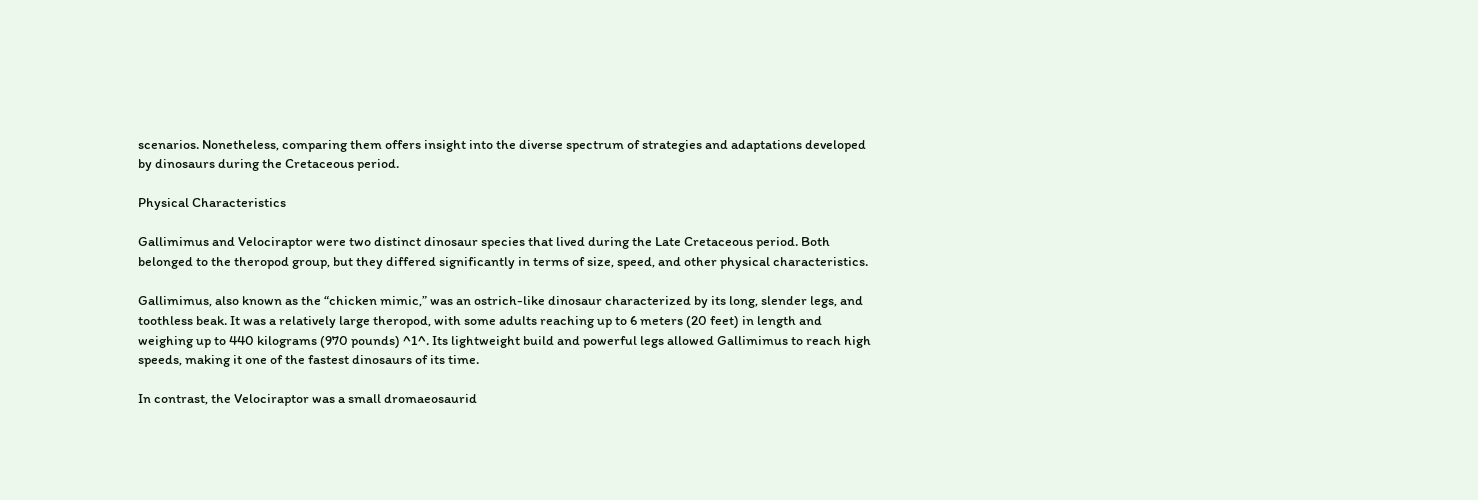scenarios. Nonetheless, comparing them offers insight into the diverse spectrum of strategies and adaptations developed by dinosaurs during the Cretaceous period.

Physical Characteristics

Gallimimus and Velociraptor were two distinct dinosaur species that lived during the Late Cretaceous period. Both belonged to the theropod group, but they differed significantly in terms of size, speed, and other physical characteristics.

Gallimimus, also known as the “chicken mimic,” was an ostrich-like dinosaur characterized by its long, slender legs, and toothless beak. It was a relatively large theropod, with some adults reaching up to 6 meters (20 feet) in length and weighing up to 440 kilograms (970 pounds) ^1^. Its lightweight build and powerful legs allowed Gallimimus to reach high speeds, making it one of the fastest dinosaurs of its time.

In contrast, the Velociraptor was a small dromaeosaurid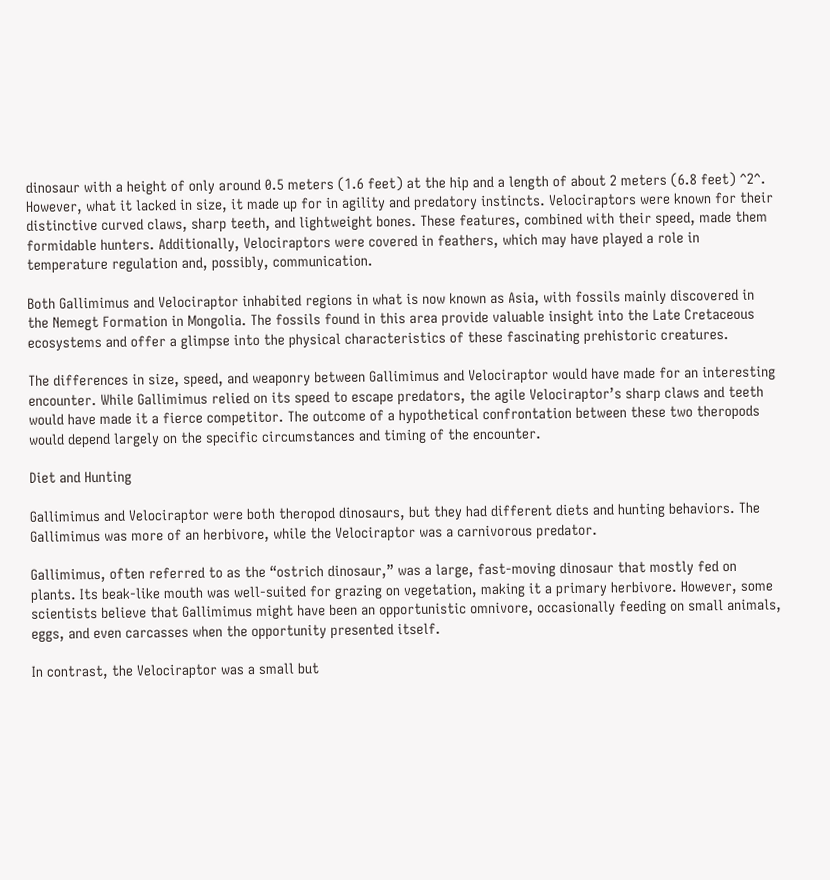dinosaur with a height of only around 0.5 meters (1.6 feet) at the hip and a length of about 2 meters (6.8 feet) ^2^. However, what it lacked in size, it made up for in agility and predatory instincts. Velociraptors were known for their distinctive curved claws, sharp teeth, and lightweight bones. These features, combined with their speed, made them formidable hunters. Additionally, Velociraptors were covered in feathers, which may have played a role in temperature regulation and, possibly, communication.

Both Gallimimus and Velociraptor inhabited regions in what is now known as Asia, with fossils mainly discovered in the Nemegt Formation in Mongolia. The fossils found in this area provide valuable insight into the Late Cretaceous ecosystems and offer a glimpse into the physical characteristics of these fascinating prehistoric creatures.

The differences in size, speed, and weaponry between Gallimimus and Velociraptor would have made for an interesting encounter. While Gallimimus relied on its speed to escape predators, the agile Velociraptor’s sharp claws and teeth would have made it a fierce competitor. The outcome of a hypothetical confrontation between these two theropods would depend largely on the specific circumstances and timing of the encounter.

Diet and Hunting

Gallimimus and Velociraptor were both theropod dinosaurs, but they had different diets and hunting behaviors. The Gallimimus was more of an herbivore, while the Velociraptor was a carnivorous predator.

Gallimimus, often referred to as the “ostrich dinosaur,” was a large, fast-moving dinosaur that mostly fed on plants. Its beak-like mouth was well-suited for grazing on vegetation, making it a primary herbivore. However, some scientists believe that Gallimimus might have been an opportunistic omnivore, occasionally feeding on small animals, eggs, and even carcasses when the opportunity presented itself.

In contrast, the Velociraptor was a small but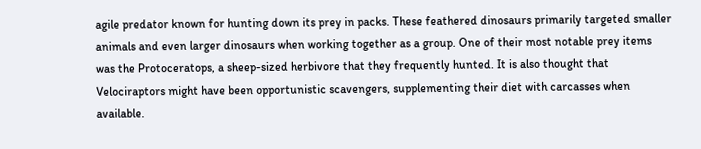agile predator known for hunting down its prey in packs. These feathered dinosaurs primarily targeted smaller animals and even larger dinosaurs when working together as a group. One of their most notable prey items was the Protoceratops, a sheep-sized herbivore that they frequently hunted. It is also thought that Velociraptors might have been opportunistic scavengers, supplementing their diet with carcasses when available.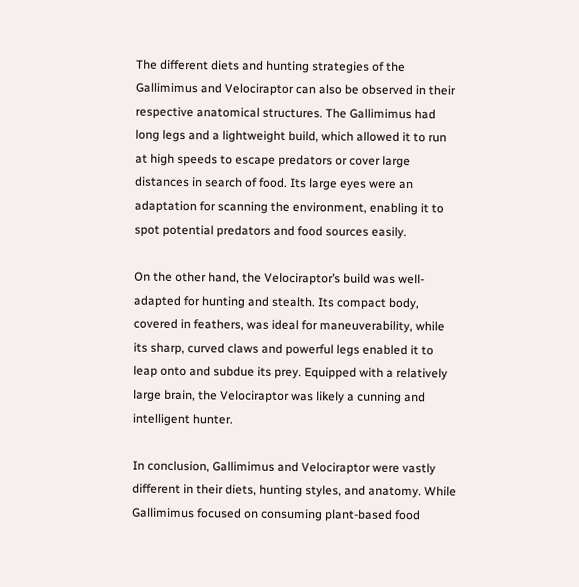The different diets and hunting strategies of the Gallimimus and Velociraptor can also be observed in their respective anatomical structures. The Gallimimus had long legs and a lightweight build, which allowed it to run at high speeds to escape predators or cover large distances in search of food. Its large eyes were an adaptation for scanning the environment, enabling it to spot potential predators and food sources easily.

On the other hand, the Velociraptor’s build was well-adapted for hunting and stealth. Its compact body, covered in feathers, was ideal for maneuverability, while its sharp, curved claws and powerful legs enabled it to leap onto and subdue its prey. Equipped with a relatively large brain, the Velociraptor was likely a cunning and intelligent hunter.

In conclusion, Gallimimus and Velociraptor were vastly different in their diets, hunting styles, and anatomy. While Gallimimus focused on consuming plant-based food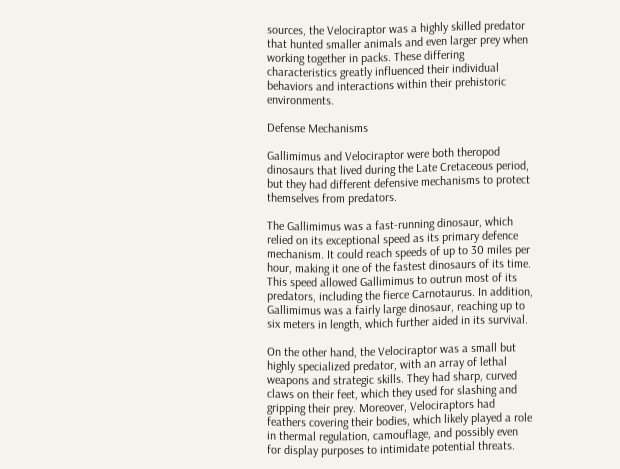sources, the Velociraptor was a highly skilled predator that hunted smaller animals and even larger prey when working together in packs. These differing characteristics greatly influenced their individual behaviors and interactions within their prehistoric environments.

Defense Mechanisms

Gallimimus and Velociraptor were both theropod dinosaurs that lived during the Late Cretaceous period, but they had different defensive mechanisms to protect themselves from predators.

The Gallimimus was a fast-running dinosaur, which relied on its exceptional speed as its primary defence mechanism. It could reach speeds of up to 30 miles per hour, making it one of the fastest dinosaurs of its time. This speed allowed Gallimimus to outrun most of its predators, including the fierce Carnotaurus. In addition, Gallimimus was a fairly large dinosaur, reaching up to six meters in length, which further aided in its survival.

On the other hand, the Velociraptor was a small but highly specialized predator, with an array of lethal weapons and strategic skills. They had sharp, curved claws on their feet, which they used for slashing and gripping their prey. Moreover, Velociraptors had feathers covering their bodies, which likely played a role in thermal regulation, camouflage, and possibly even for display purposes to intimidate potential threats.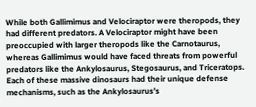While both Gallimimus and Velociraptor were theropods, they had different predators. A Velociraptor might have been preoccupied with larger theropods like the Carnotaurus, whereas Gallimimus would have faced threats from powerful predators like the Ankylosaurus, Stegosaurus, and Triceratops. Each of these massive dinosaurs had their unique defense mechanisms, such as the Ankylosaurus’s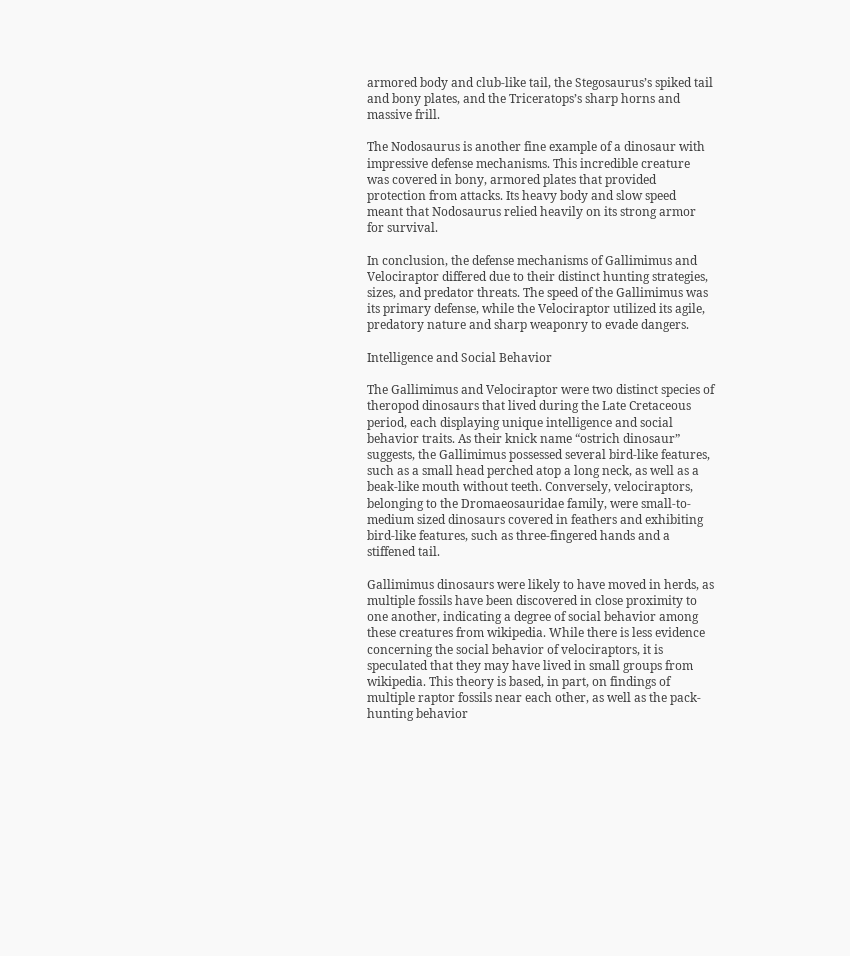armored body and club-like tail, the Stegosaurus’s spiked tail and bony plates, and the Triceratops’s sharp horns and massive frill.

The Nodosaurus is another fine example of a dinosaur with impressive defense mechanisms. This incredible creature was covered in bony, armored plates that provided protection from attacks. Its heavy body and slow speed meant that Nodosaurus relied heavily on its strong armor for survival.

In conclusion, the defense mechanisms of Gallimimus and Velociraptor differed due to their distinct hunting strategies, sizes, and predator threats. The speed of the Gallimimus was its primary defense, while the Velociraptor utilized its agile, predatory nature and sharp weaponry to evade dangers.

Intelligence and Social Behavior

The Gallimimus and Velociraptor were two distinct species of theropod dinosaurs that lived during the Late Cretaceous period, each displaying unique intelligence and social behavior traits. As their knick name “ostrich dinosaur” suggests, the Gallimimus possessed several bird-like features, such as a small head perched atop a long neck, as well as a beak-like mouth without teeth. Conversely, velociraptors, belonging to the Dromaeosauridae family, were small-to-medium sized dinosaurs covered in feathers and exhibiting bird-like features, such as three-fingered hands and a stiffened tail.

Gallimimus dinosaurs were likely to have moved in herds, as multiple fossils have been discovered in close proximity to one another, indicating a degree of social behavior among these creatures from wikipedia. While there is less evidence concerning the social behavior of velociraptors, it is speculated that they may have lived in small groups from wikipedia. This theory is based, in part, on findings of multiple raptor fossils near each other, as well as the pack-hunting behavior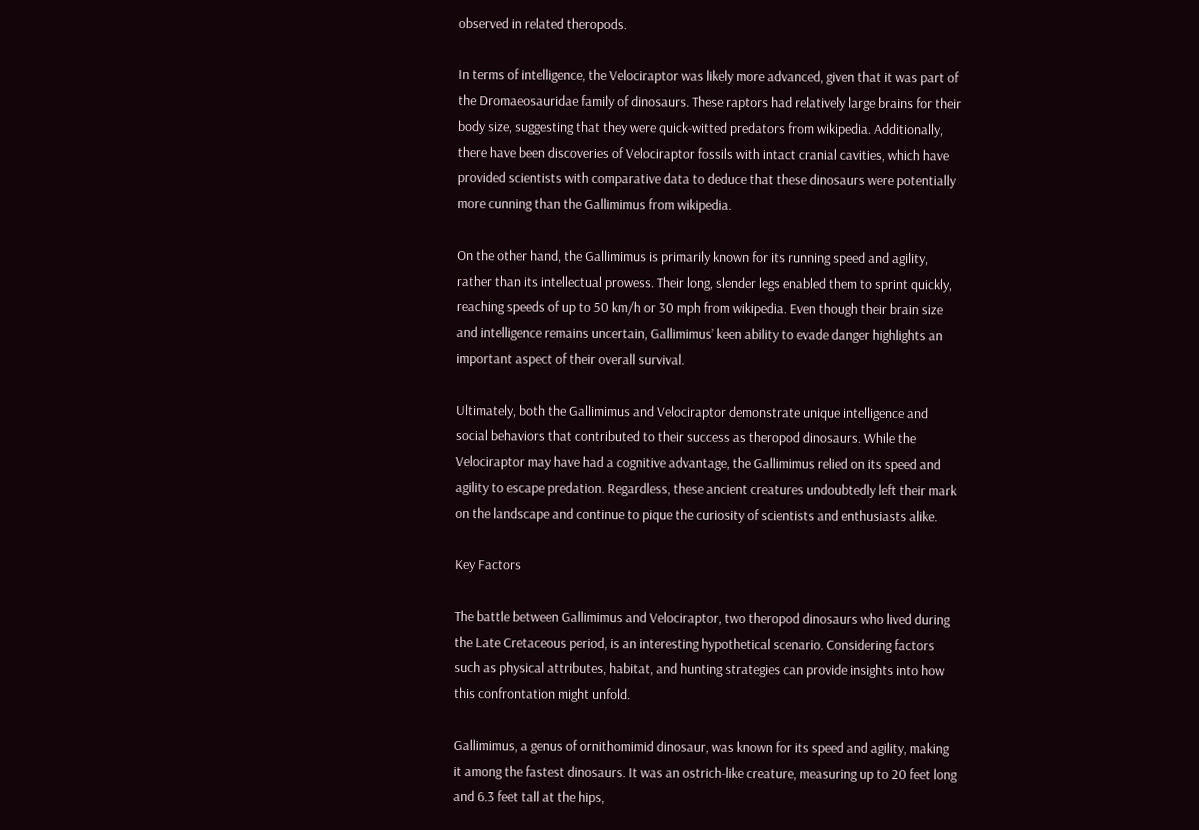observed in related theropods.

In terms of intelligence, the Velociraptor was likely more advanced, given that it was part of the Dromaeosauridae family of dinosaurs. These raptors had relatively large brains for their body size, suggesting that they were quick-witted predators from wikipedia. Additionally, there have been discoveries of Velociraptor fossils with intact cranial cavities, which have provided scientists with comparative data to deduce that these dinosaurs were potentially more cunning than the Gallimimus from wikipedia.

On the other hand, the Gallimimus is primarily known for its running speed and agility, rather than its intellectual prowess. Their long, slender legs enabled them to sprint quickly, reaching speeds of up to 50 km/h or 30 mph from wikipedia. Even though their brain size and intelligence remains uncertain, Gallimimus’ keen ability to evade danger highlights an important aspect of their overall survival.

Ultimately, both the Gallimimus and Velociraptor demonstrate unique intelligence and social behaviors that contributed to their success as theropod dinosaurs. While the Velociraptor may have had a cognitive advantage, the Gallimimus relied on its speed and agility to escape predation. Regardless, these ancient creatures undoubtedly left their mark on the landscape and continue to pique the curiosity of scientists and enthusiasts alike.

Key Factors

The battle between Gallimimus and Velociraptor, two theropod dinosaurs who lived during the Late Cretaceous period, is an interesting hypothetical scenario. Considering factors such as physical attributes, habitat, and hunting strategies can provide insights into how this confrontation might unfold.

Gallimimus, a genus of ornithomimid dinosaur, was known for its speed and agility, making it among the fastest dinosaurs. It was an ostrich-like creature, measuring up to 20 feet long and 6.3 feet tall at the hips,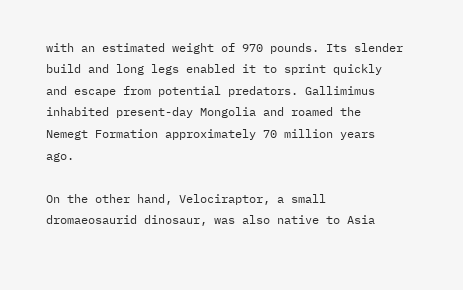with an estimated weight of 970 pounds. Its slender build and long legs enabled it to sprint quickly and escape from potential predators. Gallimimus inhabited present-day Mongolia and roamed the Nemegt Formation approximately 70 million years ago.

On the other hand, Velociraptor, a small dromaeosaurid dinosaur, was also native to Asia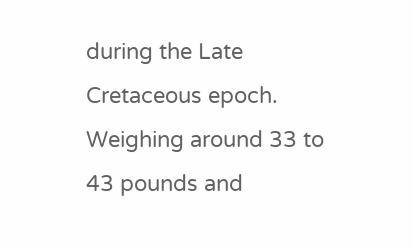during the Late Cretaceous epoch. Weighing around 33 to 43 pounds and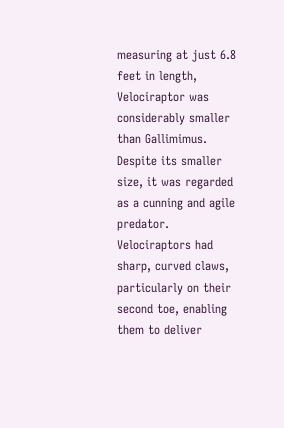measuring at just 6.8 feet in length, Velociraptor was considerably smaller than Gallimimus. Despite its smaller size, it was regarded as a cunning and agile predator. Velociraptors had sharp, curved claws, particularly on their second toe, enabling them to deliver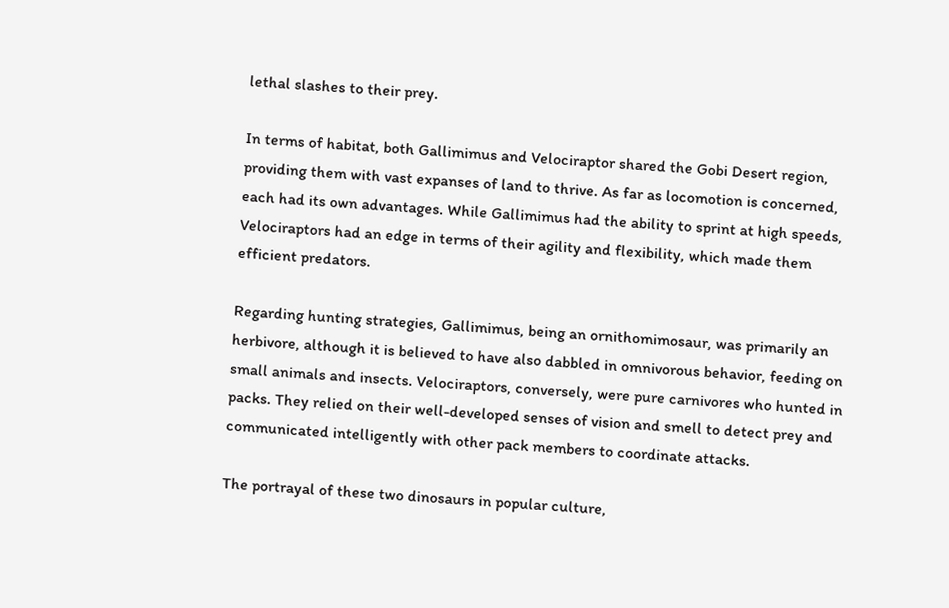lethal slashes to their prey.

In terms of habitat, both Gallimimus and Velociraptor shared the Gobi Desert region, providing them with vast expanses of land to thrive. As far as locomotion is concerned, each had its own advantages. While Gallimimus had the ability to sprint at high speeds, Velociraptors had an edge in terms of their agility and flexibility, which made them efficient predators.

Regarding hunting strategies, Gallimimus, being an ornithomimosaur, was primarily an herbivore, although it is believed to have also dabbled in omnivorous behavior, feeding on small animals and insects. Velociraptors, conversely, were pure carnivores who hunted in packs. They relied on their well-developed senses of vision and smell to detect prey and communicated intelligently with other pack members to coordinate attacks.

The portrayal of these two dinosaurs in popular culture,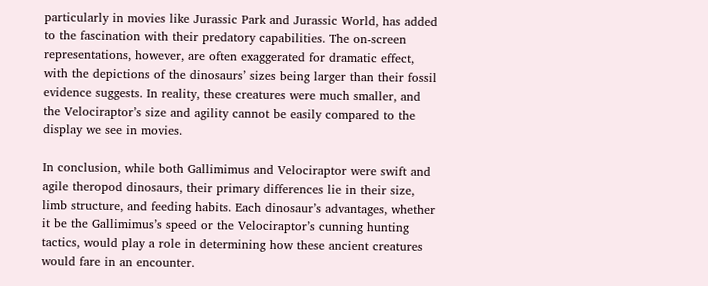particularly in movies like Jurassic Park and Jurassic World, has added to the fascination with their predatory capabilities. The on-screen representations, however, are often exaggerated for dramatic effect, with the depictions of the dinosaurs’ sizes being larger than their fossil evidence suggests. In reality, these creatures were much smaller, and the Velociraptor’s size and agility cannot be easily compared to the display we see in movies.

In conclusion, while both Gallimimus and Velociraptor were swift and agile theropod dinosaurs, their primary differences lie in their size, limb structure, and feeding habits. Each dinosaur’s advantages, whether it be the Gallimimus’s speed or the Velociraptor’s cunning hunting tactics, would play a role in determining how these ancient creatures would fare in an encounter.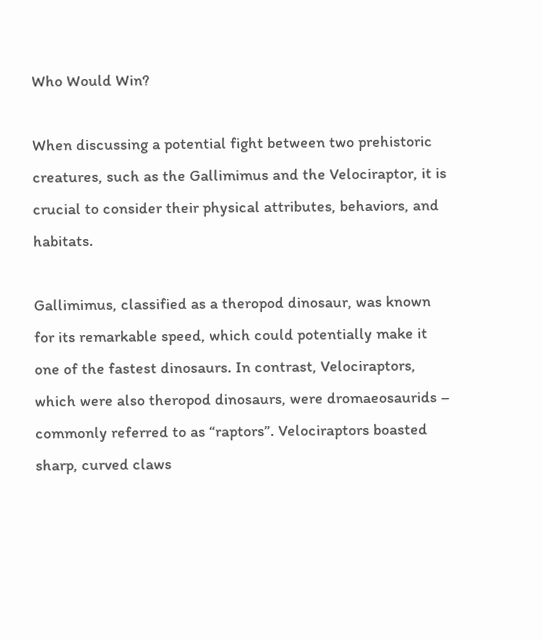Who Would Win?

When discussing a potential fight between two prehistoric creatures, such as the Gallimimus and the Velociraptor, it is crucial to consider their physical attributes, behaviors, and habitats.

Gallimimus, classified as a theropod dinosaur, was known for its remarkable speed, which could potentially make it one of the fastest dinosaurs. In contrast, Velociraptors, which were also theropod dinosaurs, were dromaeosaurids – commonly referred to as “raptors”. Velociraptors boasted sharp, curved claws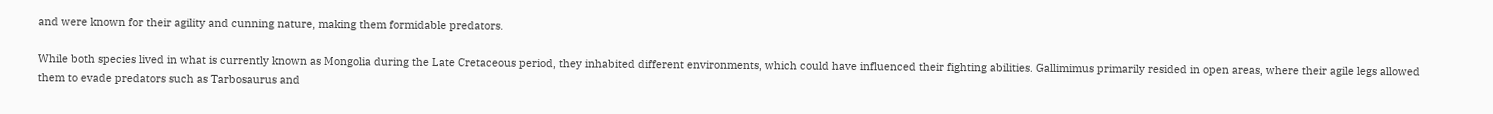and were known for their agility and cunning nature, making them formidable predators.

While both species lived in what is currently known as Mongolia during the Late Cretaceous period, they inhabited different environments, which could have influenced their fighting abilities. Gallimimus primarily resided in open areas, where their agile legs allowed them to evade predators such as Tarbosaurus and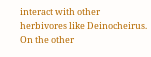interact with other herbivores like Deinocheirus. On the other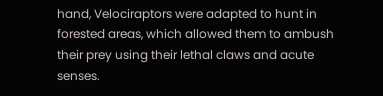hand, Velociraptors were adapted to hunt in forested areas, which allowed them to ambush their prey using their lethal claws and acute senses.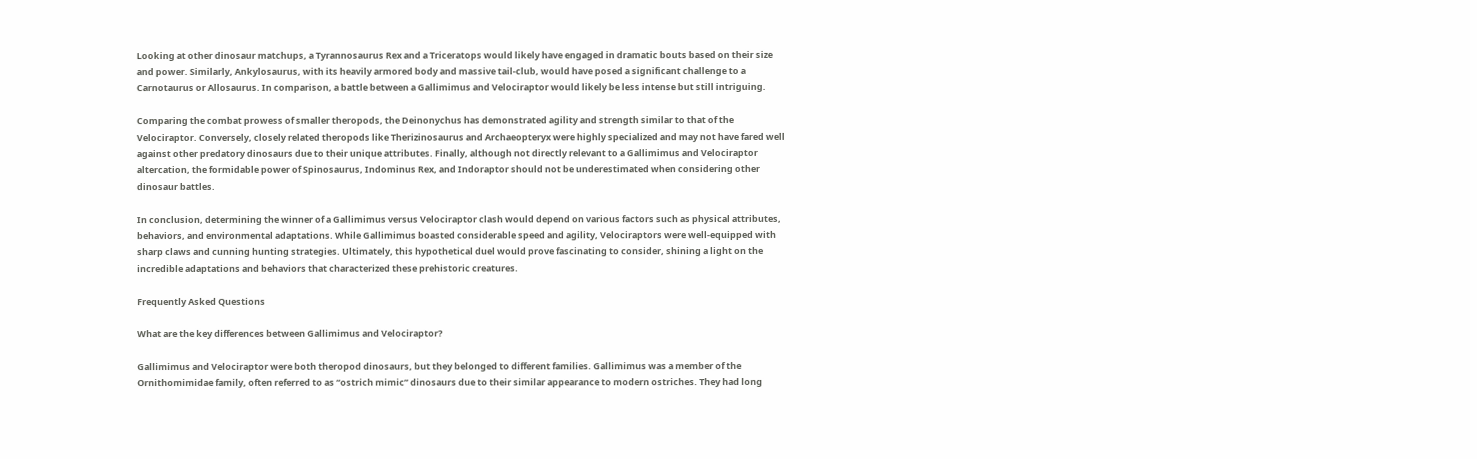Looking at other dinosaur matchups, a Tyrannosaurus Rex and a Triceratops would likely have engaged in dramatic bouts based on their size and power. Similarly, Ankylosaurus, with its heavily armored body and massive tail-club, would have posed a significant challenge to a Carnotaurus or Allosaurus. In comparison, a battle between a Gallimimus and Velociraptor would likely be less intense but still intriguing.

Comparing the combat prowess of smaller theropods, the Deinonychus has demonstrated agility and strength similar to that of the Velociraptor. Conversely, closely related theropods like Therizinosaurus and Archaeopteryx were highly specialized and may not have fared well against other predatory dinosaurs due to their unique attributes. Finally, although not directly relevant to a Gallimimus and Velociraptor altercation, the formidable power of Spinosaurus, Indominus Rex, and Indoraptor should not be underestimated when considering other dinosaur battles.

In conclusion, determining the winner of a Gallimimus versus Velociraptor clash would depend on various factors such as physical attributes, behaviors, and environmental adaptations. While Gallimimus boasted considerable speed and agility, Velociraptors were well-equipped with sharp claws and cunning hunting strategies. Ultimately, this hypothetical duel would prove fascinating to consider, shining a light on the incredible adaptations and behaviors that characterized these prehistoric creatures.

Frequently Asked Questions

What are the key differences between Gallimimus and Velociraptor?

Gallimimus and Velociraptor were both theropod dinosaurs, but they belonged to different families. Gallimimus was a member of the Ornithomimidae family, often referred to as “ostrich mimic” dinosaurs due to their similar appearance to modern ostriches. They had long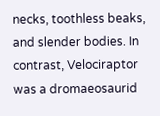necks, toothless beaks, and slender bodies. In contrast, Velociraptor was a dromaeosaurid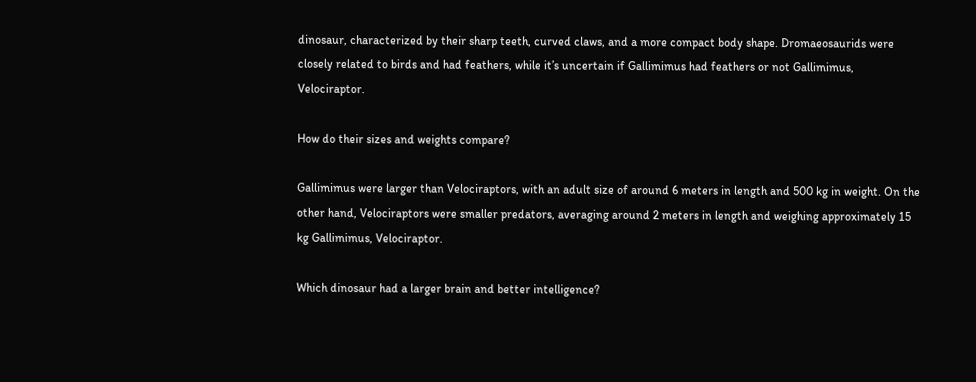dinosaur, characterized by their sharp teeth, curved claws, and a more compact body shape. Dromaeosaurids were closely related to birds and had feathers, while it’s uncertain if Gallimimus had feathers or not Gallimimus, Velociraptor.

How do their sizes and weights compare?

Gallimimus were larger than Velociraptors, with an adult size of around 6 meters in length and 500 kg in weight. On the other hand, Velociraptors were smaller predators, averaging around 2 meters in length and weighing approximately 15 kg Gallimimus, Velociraptor.

Which dinosaur had a larger brain and better intelligence?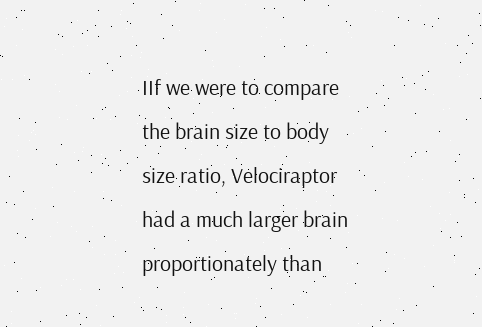IIf we were to compare the brain size to body size ratio, Velociraptor had a much larger brain proportionately than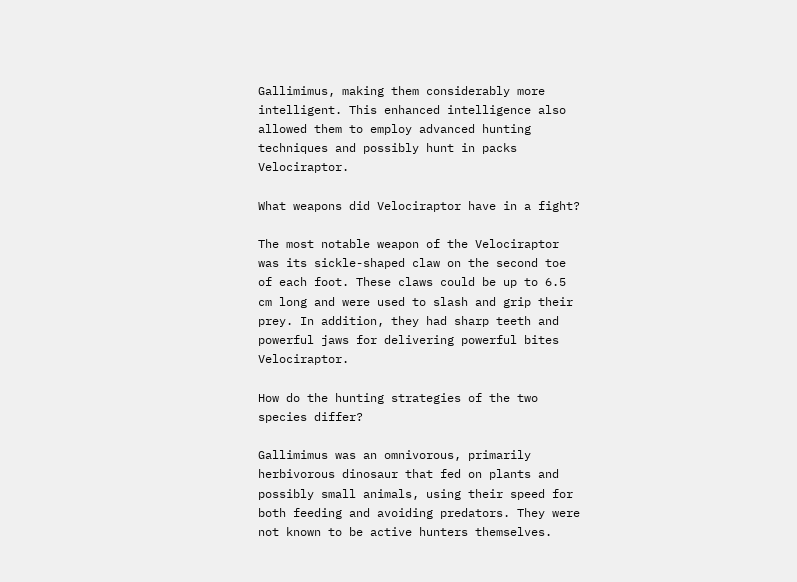Gallimimus, making them considerably more intelligent. This enhanced intelligence also allowed them to employ advanced hunting techniques and possibly hunt in packs Velociraptor.

What weapons did Velociraptor have in a fight?

The most notable weapon of the Velociraptor was its sickle-shaped claw on the second toe of each foot. These claws could be up to 6.5 cm long and were used to slash and grip their prey. In addition, they had sharp teeth and powerful jaws for delivering powerful bites Velociraptor.

How do the hunting strategies of the two species differ?

Gallimimus was an omnivorous, primarily herbivorous dinosaur that fed on plants and possibly small animals, using their speed for both feeding and avoiding predators. They were not known to be active hunters themselves.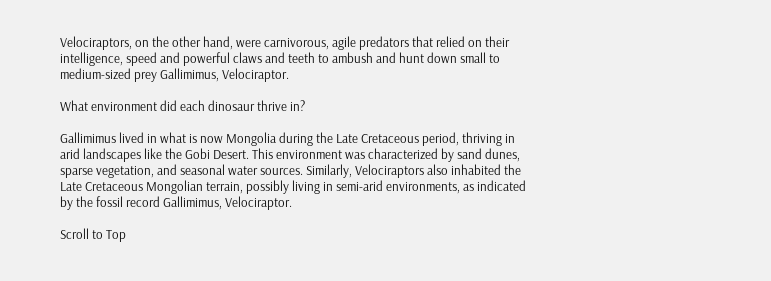Velociraptors, on the other hand, were carnivorous, agile predators that relied on their intelligence, speed and powerful claws and teeth to ambush and hunt down small to medium-sized prey Gallimimus, Velociraptor.

What environment did each dinosaur thrive in?

Gallimimus lived in what is now Mongolia during the Late Cretaceous period, thriving in arid landscapes like the Gobi Desert. This environment was characterized by sand dunes, sparse vegetation, and seasonal water sources. Similarly, Velociraptors also inhabited the Late Cretaceous Mongolian terrain, possibly living in semi-arid environments, as indicated by the fossil record Gallimimus, Velociraptor.

Scroll to Top